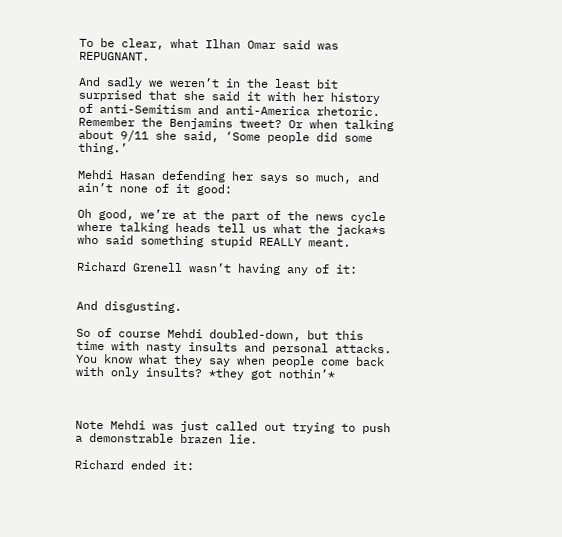To be clear, what Ilhan Omar said was REPUGNANT.

And sadly we weren’t in the least bit surprised that she said it with her history of anti-Semitism and anti-America rhetoric. Remember the Benjamins tweet? Or when talking about 9/11 she said, ‘Some people did some thing.’

Mehdi Hasan defending her says so much, and ain’t none of it good:

Oh good, we’re at the part of the news cycle where talking heads tell us what the jacka*s who said something stupid REALLY meant.

Richard Grenell wasn’t having any of it:


And disgusting.

So of course Mehdi doubled-down, but this time with nasty insults and personal attacks. You know what they say when people come back with only insults? *they got nothin’*



Note Mehdi was just called out trying to push a demonstrable brazen lie.

Richard ended it: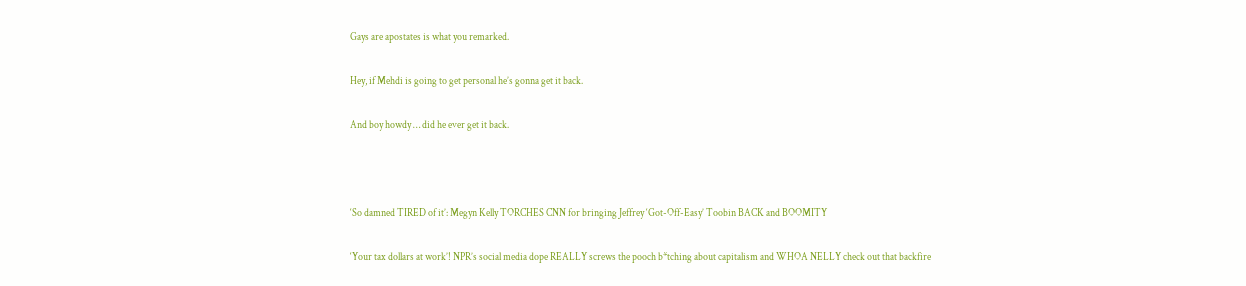Gays are apostates is what you remarked.

Hey, if Mehdi is going to get personal he’s gonna get it back.

And boy howdy … did he ever get it back.



‘So damned TIRED of it’: Megyn Kelly TORCHES CNN for bringing Jeffrey ‘Got-Off-Easy’ Toobin BACK and BOOMITY

‘Your tax dollars at work’! NPR’s social media dope REALLY screws the pooch b*tching about capitalism and WHOA NELLY check out that backfire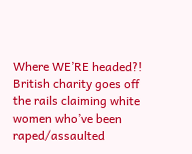Where WE’RE headed?! British charity goes off the rails claiming white women who’ve been raped/assaulted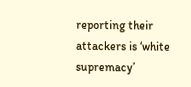reporting their attackers is ‘white supremacy’